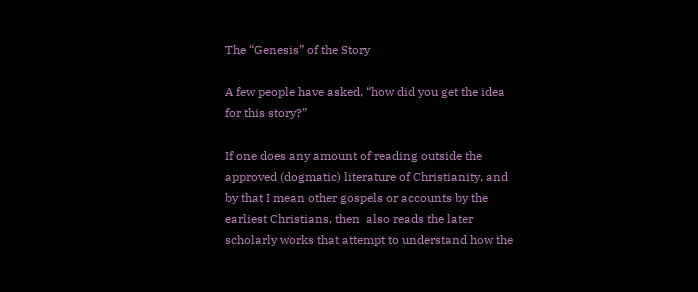The “Genesis” of the Story

A few people have asked, “how did you get the idea for this story?”

If one does any amount of reading outside the approved (dogmatic) literature of Christianity, and by that I mean other gospels or accounts by the earliest Christians, then  also reads the later scholarly works that attempt to understand how the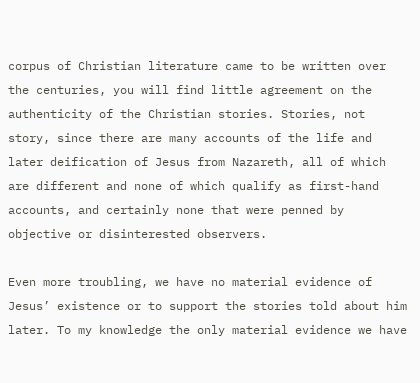corpus of Christian literature came to be written over the centuries, you will find little agreement on the authenticity of the Christian stories. Stories, not story, since there are many accounts of the life and later deification of Jesus from Nazareth, all of which are different and none of which qualify as first-hand accounts, and certainly none that were penned by objective or disinterested observers.

Even more troubling, we have no material evidence of Jesus’ existence or to support the stories told about him later. To my knowledge the only material evidence we have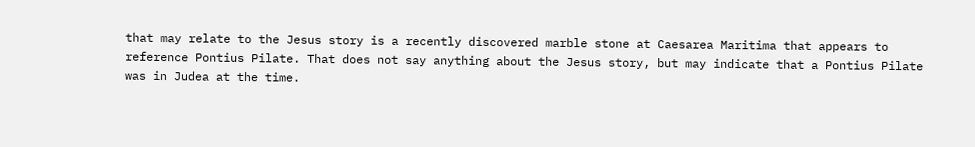that may relate to the Jesus story is a recently discovered marble stone at Caesarea Maritima that appears to reference Pontius Pilate. That does not say anything about the Jesus story, but may indicate that a Pontius Pilate was in Judea at the time.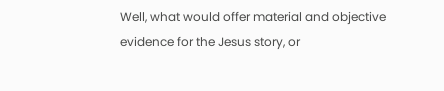Well, what would offer material and objective evidence for the Jesus story, or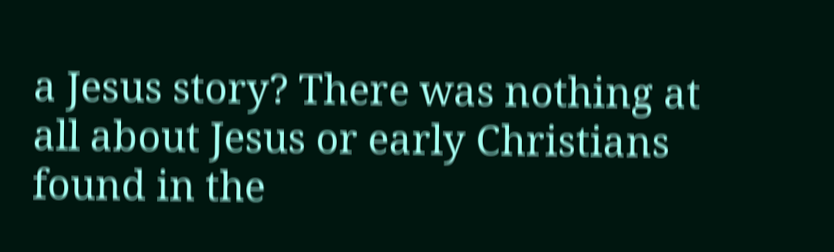a Jesus story? There was nothing at all about Jesus or early Christians found in the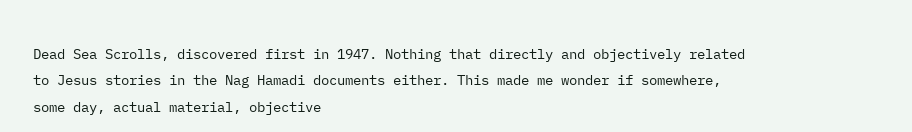Dead Sea Scrolls, discovered first in 1947. Nothing that directly and objectively related to Jesus stories in the Nag Hamadi documents either. This made me wonder if somewhere, some day, actual material, objective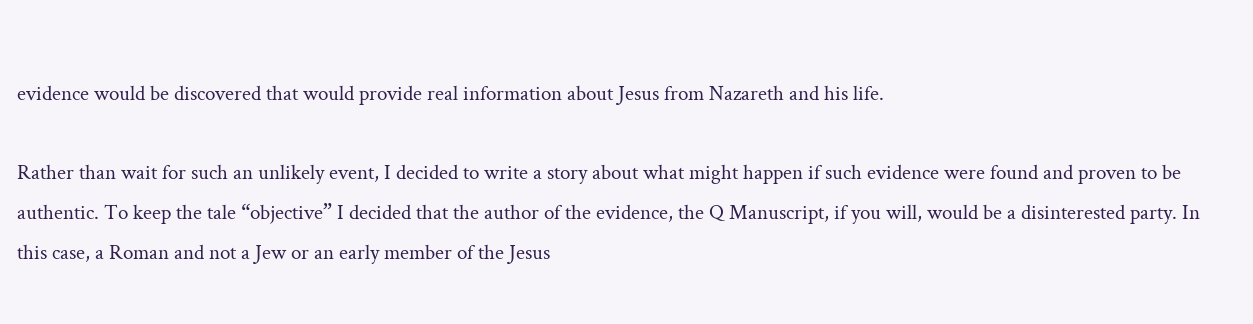evidence would be discovered that would provide real information about Jesus from Nazareth and his life.

Rather than wait for such an unlikely event, I decided to write a story about what might happen if such evidence were found and proven to be authentic. To keep the tale “objective” I decided that the author of the evidence, the Q Manuscript, if you will, would be a disinterested party. In this case, a Roman and not a Jew or an early member of the Jesus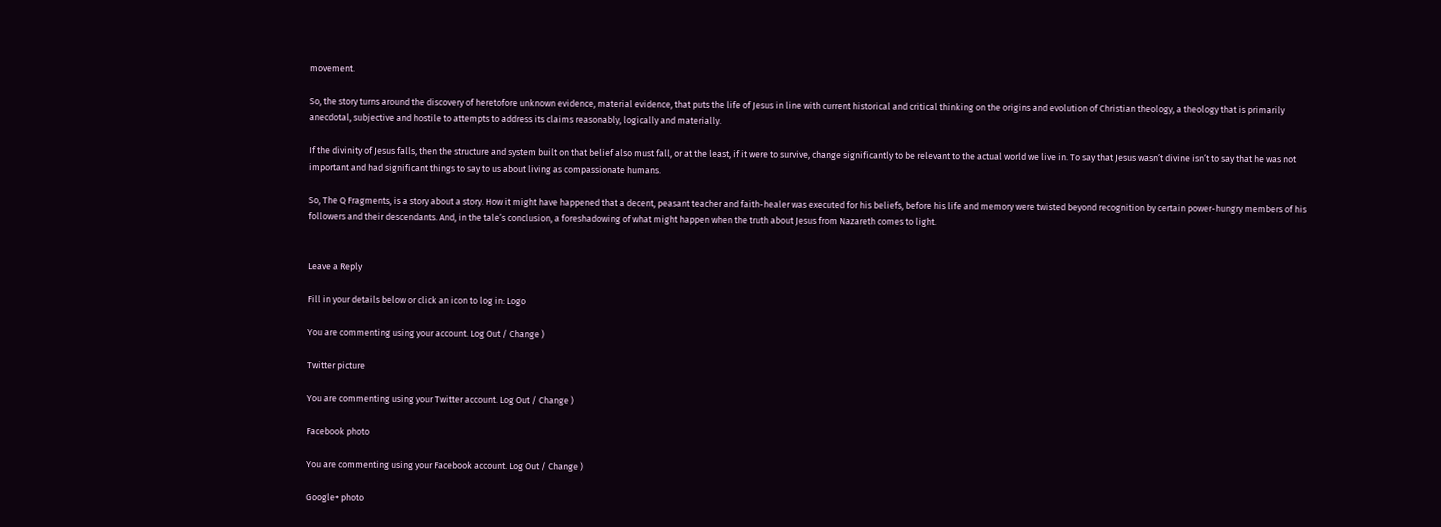movement.

So, the story turns around the discovery of heretofore unknown evidence, material evidence, that puts the life of Jesus in line with current historical and critical thinking on the origins and evolution of Christian theology, a theology that is primarily anecdotal, subjective and hostile to attempts to address its claims reasonably, logically and materially.

If the divinity of Jesus falls, then the structure and system built on that belief also must fall, or at the least, if it were to survive, change significantly to be relevant to the actual world we live in. To say that Jesus wasn’t divine isn’t to say that he was not important and had significant things to say to us about living as compassionate humans.

So, The Q Fragments, is a story about a story. How it might have happened that a decent, peasant teacher and faith-healer was executed for his beliefs, before his life and memory were twisted beyond recognition by certain power-hungry members of his followers and their descendants. And, in the tale’s conclusion, a foreshadowing of what might happen when the truth about Jesus from Nazareth comes to light.


Leave a Reply

Fill in your details below or click an icon to log in: Logo

You are commenting using your account. Log Out / Change )

Twitter picture

You are commenting using your Twitter account. Log Out / Change )

Facebook photo

You are commenting using your Facebook account. Log Out / Change )

Google+ photo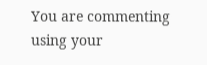You are commenting using your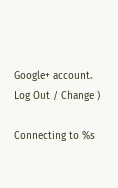Google+ account. Log Out / Change )

Connecting to %s